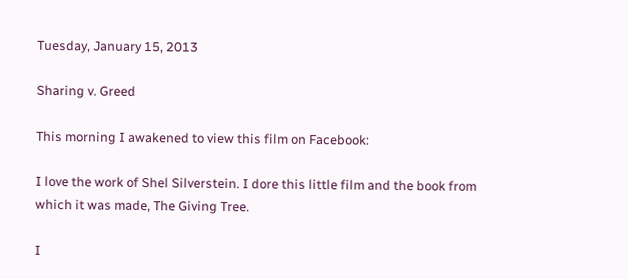Tuesday, January 15, 2013

Sharing v. Greed

This morning I awakened to view this film on Facebook:

I love the work of Shel Silverstein. I dore this little film and the book from which it was made, The Giving Tree.

I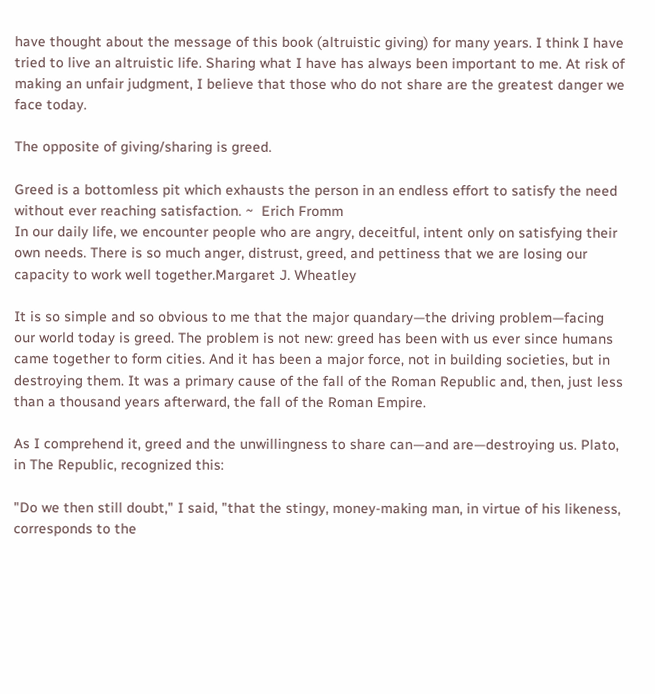have thought about the message of this book (altruistic giving) for many years. I think I have tried to live an altruistic life. Sharing what I have has always been important to me. At risk of making an unfair judgment, I believe that those who do not share are the greatest danger we face today.

The opposite of giving/sharing is greed.

Greed is a bottomless pit which exhausts the person in an endless effort to satisfy the need without ever reaching satisfaction. ~  Erich Fromm
In our daily life, we encounter people who are angry, deceitful, intent only on satisfying their own needs. There is so much anger, distrust, greed, and pettiness that we are losing our capacity to work well together.Margaret J. Wheatley

It is so simple and so obvious to me that the major quandary—the driving problem—facing our world today is greed. The problem is not new: greed has been with us ever since humans came together to form cities. And it has been a major force, not in building societies, but in destroying them. It was a primary cause of the fall of the Roman Republic and, then, just less than a thousand years afterward, the fall of the Roman Empire.

As I comprehend it, greed and the unwillingness to share can—and are—destroying us. Plato, in The Republic, recognized this:

"Do we then still doubt," I said, "that the stingy, money-making man, in virtue of his likeness, corresponds to the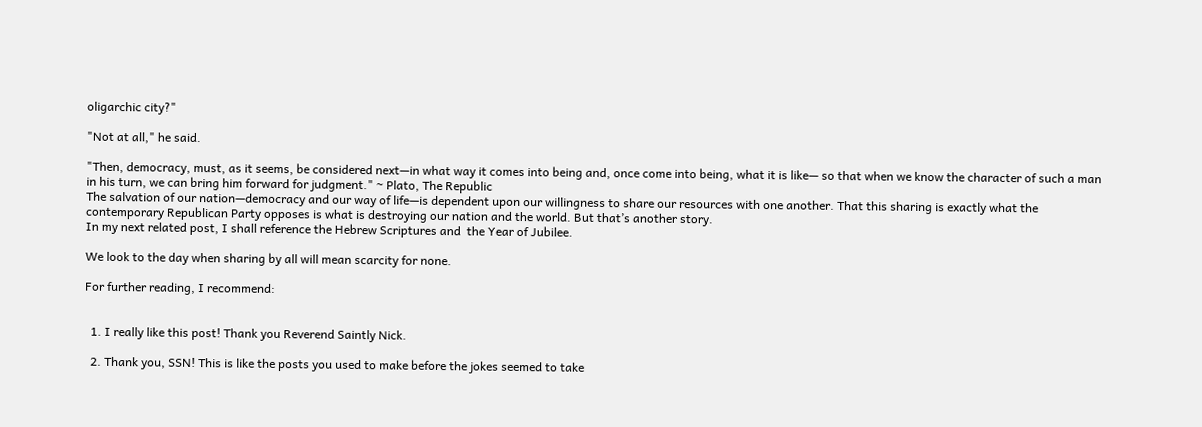oligarchic city?"

"Not at all," he said.

"Then, democracy, must, as it seems, be considered next—in what way it comes into being and, once come into being, what it is like— so that when we know the character of such a man in his turn, we can bring him forward for judgment." ~ Plato, The Republic
The salvation of our nation—democracy and our way of life—is dependent upon our willingness to share our resources with one another. That this sharing is exactly what the contemporary Republican Party opposes is what is destroying our nation and the world. But that’s another story.
In my next related post, I shall reference the Hebrew Scriptures and  the Year of Jubilee.

We look to the day when sharing by all will mean scarcity for none.

For further reading, I recommend:


  1. I really like this post! Thank you Reverend Saintly Nick.

  2. Thank you, SSN! This is like the posts you used to make before the jokes seemed to take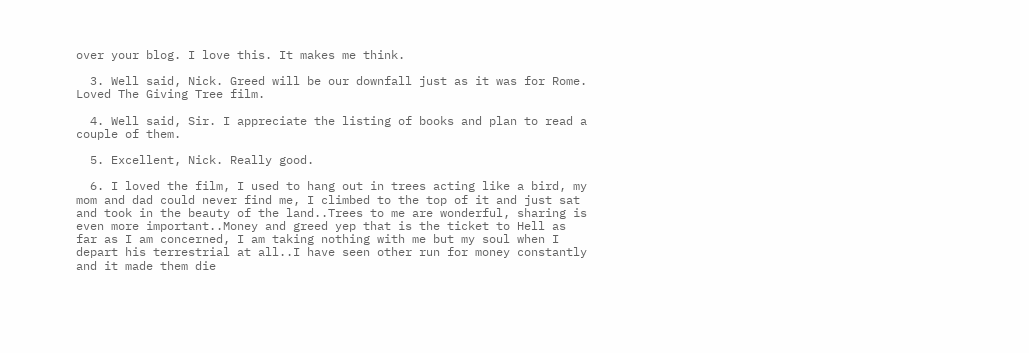over your blog. I love this. It makes me think.

  3. Well said, Nick. Greed will be our downfall just as it was for Rome. Loved The Giving Tree film.

  4. Well said, Sir. I appreciate the listing of books and plan to read a couple of them.

  5. Excellent, Nick. Really good.

  6. I loved the film, I used to hang out in trees acting like a bird, my mom and dad could never find me, I climbed to the top of it and just sat and took in the beauty of the land..Trees to me are wonderful, sharing is even more important..Money and greed yep that is the ticket to Hell as far as I am concerned, I am taking nothing with me but my soul when I depart his terrestrial at all..I have seen other run for money constantly and it made them die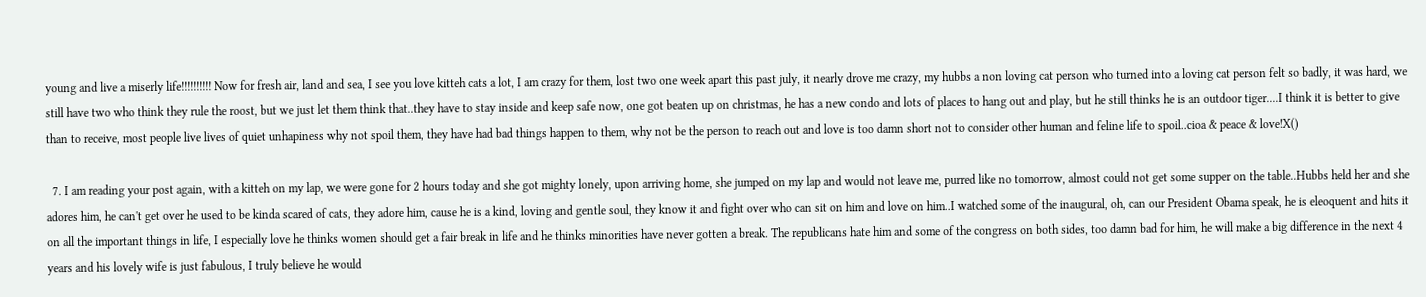young and live a miserly life!!!!!!!!!! Now for fresh air, land and sea, I see you love kitteh cats a lot, I am crazy for them, lost two one week apart this past july, it nearly drove me crazy, my hubbs a non loving cat person who turned into a loving cat person felt so badly, it was hard, we still have two who think they rule the roost, but we just let them think that..they have to stay inside and keep safe now, one got beaten up on christmas, he has a new condo and lots of places to hang out and play, but he still thinks he is an outdoor tiger....I think it is better to give than to receive, most people live lives of quiet unhapiness why not spoil them, they have had bad things happen to them, why not be the person to reach out and love is too damn short not to consider other human and feline life to spoil..cioa & peace & love!X()

  7. I am reading your post again, with a kitteh on my lap, we were gone for 2 hours today and she got mighty lonely, upon arriving home, she jumped on my lap and would not leave me, purred like no tomorrow, almost could not get some supper on the table..Hubbs held her and she adores him, he can't get over he used to be kinda scared of cats, they adore him, cause he is a kind, loving and gentle soul, they know it and fight over who can sit on him and love on him..I watched some of the inaugural, oh, can our President Obama speak, he is eleoquent and hits it on all the important things in life, I especially love he thinks women should get a fair break in life and he thinks minorities have never gotten a break. The republicans hate him and some of the congress on both sides, too damn bad for him, he will make a big difference in the next 4 years and his lovely wife is just fabulous, I truly believe he would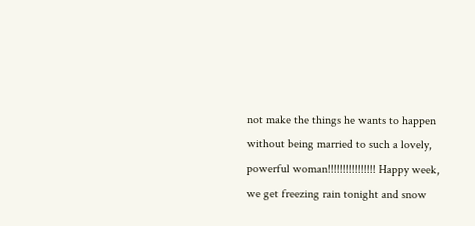not make the things he wants to happen without being married to such a lovely, powerful woman!!!!!!!!!!!!!!!! Happy week, we get freezing rain tonight and snow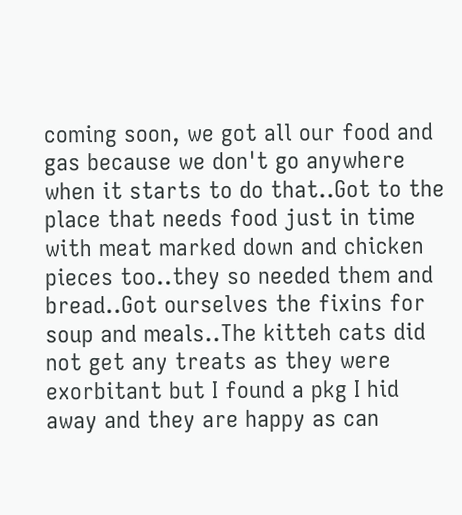coming soon, we got all our food and gas because we don't go anywhere when it starts to do that..Got to the place that needs food just in time with meat marked down and chicken pieces too..they so needed them and bread..Got ourselves the fixins for soup and meals..The kitteh cats did not get any treats as they were exorbitant but I found a pkg I hid away and they are happy as can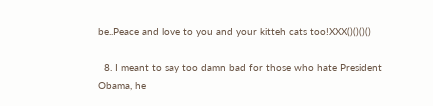be..Peace and love to you and your kitteh cats too!XXX()()()()

  8. I meant to say too damn bad for those who hate President Obama, he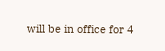will be in office for 4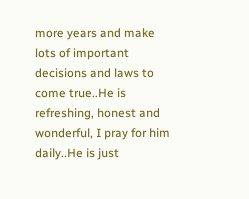more years and make lots of important decisions and laws to come true..He is refreshing, honest and wonderful, I pray for him daily..He is just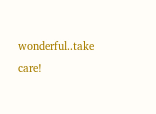wonderful..take care!